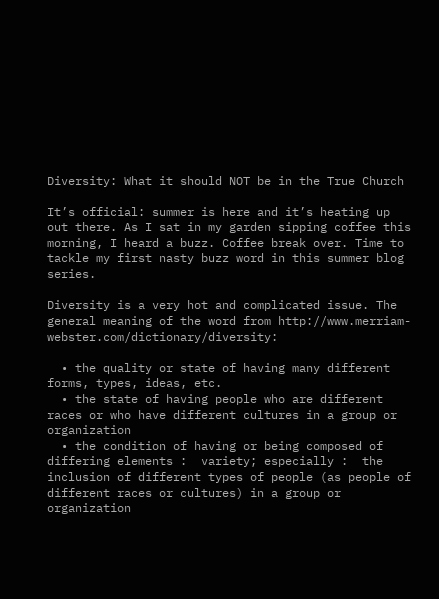Diversity: What it should NOT be in the True Church

It’s official: summer is here and it’s heating up out there. As I sat in my garden sipping coffee this morning, I heard a buzz. Coffee break over. Time to tackle my first nasty buzz word in this summer blog series.

Diversity is a very hot and complicated issue. The general meaning of the word from http://www.merriam-webster.com/dictionary/diversity:

  • the quality or state of having many different forms, types, ideas, etc.
  • the state of having people who are different races or who have different cultures in a group or organization
  • the condition of having or being composed of differing elements :  variety; especially :  the inclusion of different types of people (as people of different races or cultures) in a group or organization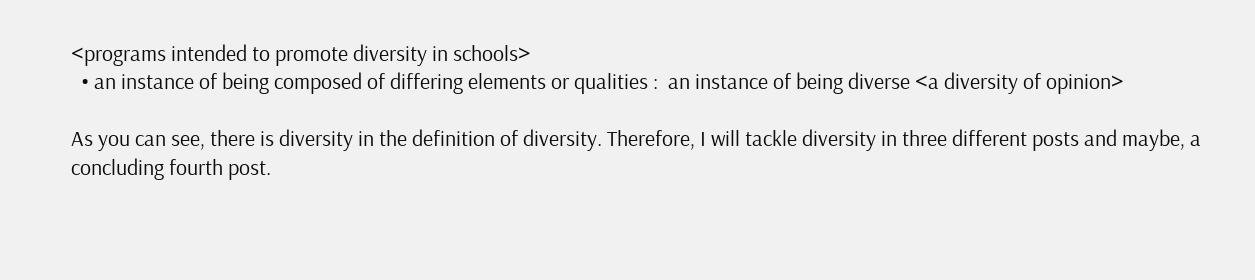<programs intended to promote diversity in schools>
  • an instance of being composed of differing elements or qualities :  an instance of being diverse <a diversity of opinion>

As you can see, there is diversity in the definition of diversity. Therefore, I will tackle diversity in three different posts and maybe, a concluding fourth post.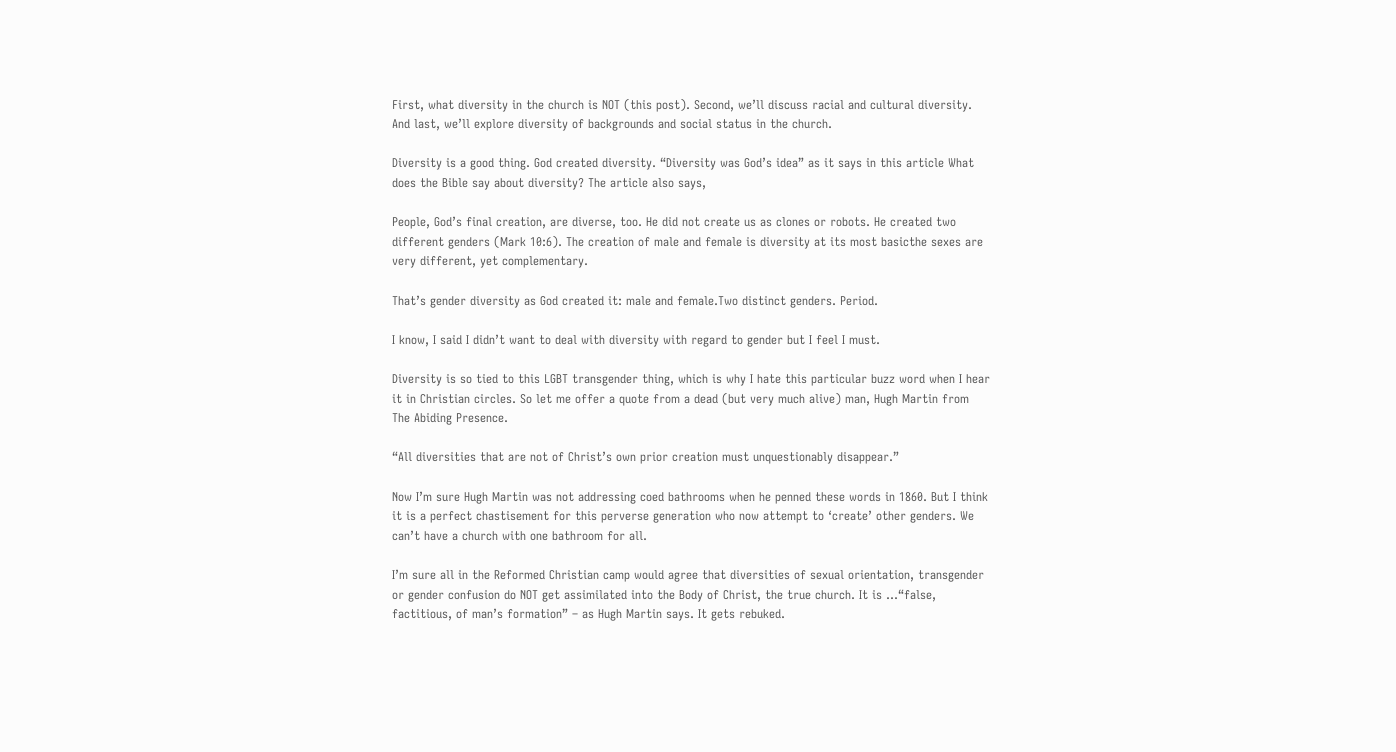First, what diversity in the church is NOT (this post). Second, we’ll discuss racial and cultural diversity. And last, we’ll explore diversity of backgrounds and social status in the church.

Diversity is a good thing. God created diversity. “Diversity was God’s idea” as it says in this article What does the Bible say about diversity? The article also says,

People, God’s final creation, are diverse, too. He did not create us as clones or robots. He created two different genders (Mark 10:6). The creation of male and female is diversity at its most basicthe sexes are very different, yet complementary.

That’s gender diversity as God created it: male and female.Two distinct genders. Period.

I know, I said I didn’t want to deal with diversity with regard to gender but I feel I must.

Diversity is so tied to this LGBT transgender thing, which is why I hate this particular buzz word when I hear it in Christian circles. So let me offer a quote from a dead (but very much alive) man, Hugh Martin from The Abiding Presence.

“All diversities that are not of Christ’s own prior creation must unquestionably disappear.”

Now I’m sure Hugh Martin was not addressing coed bathrooms when he penned these words in 1860. But I think it is a perfect chastisement for this perverse generation who now attempt to ‘create’ other genders. We can’t have a church with one bathroom for all.

I’m sure all in the Reformed Christian camp would agree that diversities of sexual orientation, transgender or gender confusion do NOT get assimilated into the Body of Christ, the true church. It is …“false, factitious, of man’s formation” – as Hugh Martin says. It gets rebuked.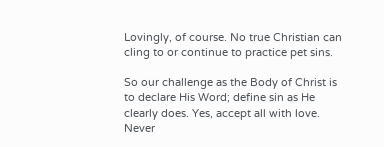Lovingly, of course. No true Christian can cling to or continue to practice pet sins.

So our challenge as the Body of Christ is to declare His Word; define sin as He clearly does. Yes, accept all with love. Never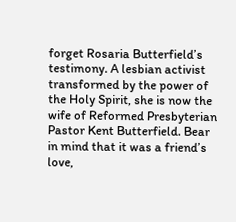forget Rosaria Butterfield’s testimony. A lesbian activist transformed by the power of the Holy Spirit, she is now the wife of Reformed Presbyterian Pastor Kent Butterfield. Bear in mind that it was a friend’s love,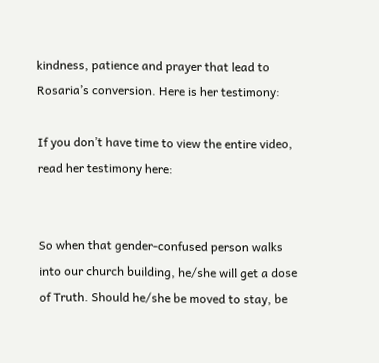kindness, patience and prayer that lead to Rosaria’s conversion. Here is her testimony:

If you don’t have time to view the entire video, read her testimony here:


So when that gender-confused person walks into our church building, he/she will get a dose of Truth. Should he/she be moved to stay, be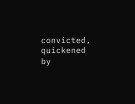convicted, quickened by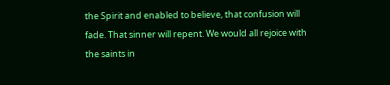the Spirit and enabled to believe, that confusion will fade. That sinner will repent. We would all rejoice with the saints in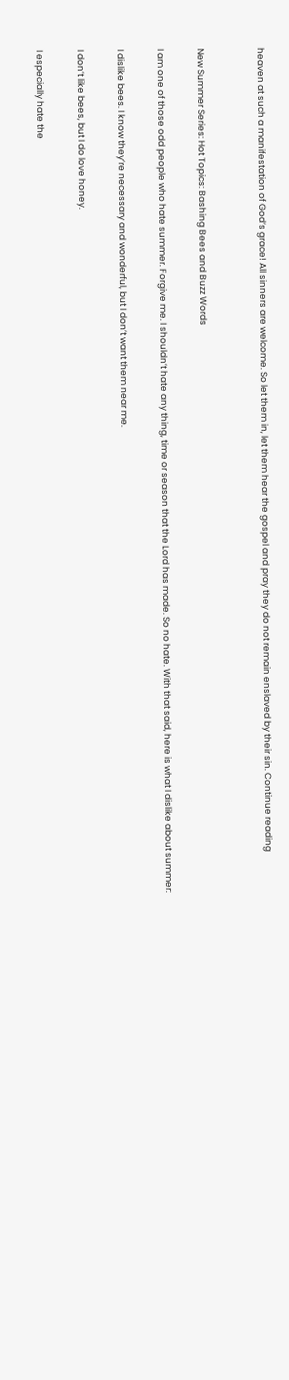heaven at such a manifestation of God’s grace! All sinners are welcome. So let them in, let them hear the gospel and pray they do not remain enslaved by their sin. Continue reading


New Summer Series: Hot Topics: Bashing Bees and Buzz Words

I am one of those odd people who hate summer. Forgive me. I shouldn’t hate any thing, time or season that the Lord has made. So no hate. With that said, here is what I dislike about summer:

I dislike bees. I know they’re necessary and wonderful, but I don’t want them near me.

I don’t like bees, but I do love honey.

I especially hate the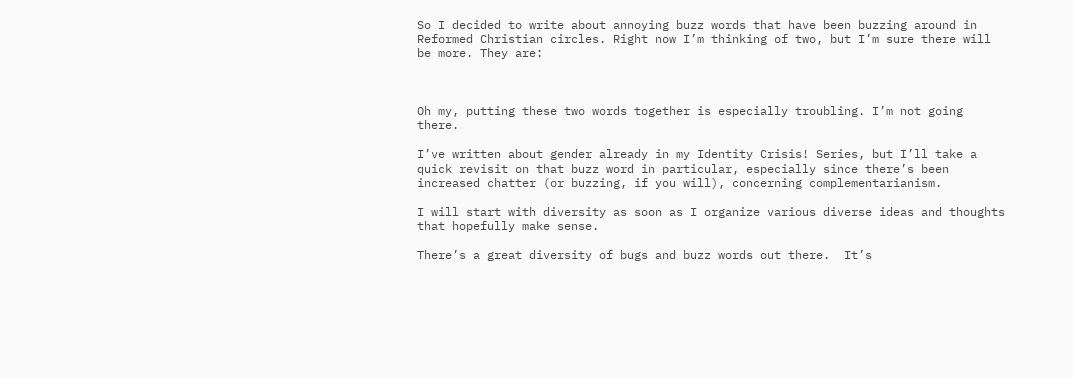So I decided to write about annoying buzz words that have been buzzing around in Reformed Christian circles. Right now I’m thinking of two, but I’m sure there will be more. They are:



Oh my, putting these two words together is especially troubling. I’m not going there.

I’ve written about gender already in my Identity Crisis! Series, but I’ll take a quick revisit on that buzz word in particular, especially since there’s been increased chatter (or buzzing, if you will), concerning complementarianism.

I will start with diversity as soon as I organize various diverse ideas and thoughts that hopefully make sense.

There’s a great diversity of bugs and buzz words out there.  It’s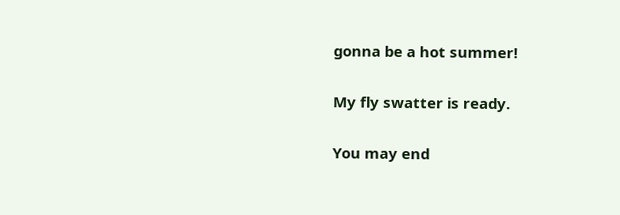gonna be a hot summer!

My fly swatter is ready.

You may end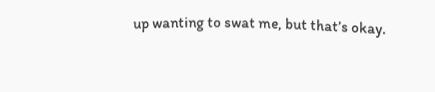up wanting to swat me, but that’s okay.